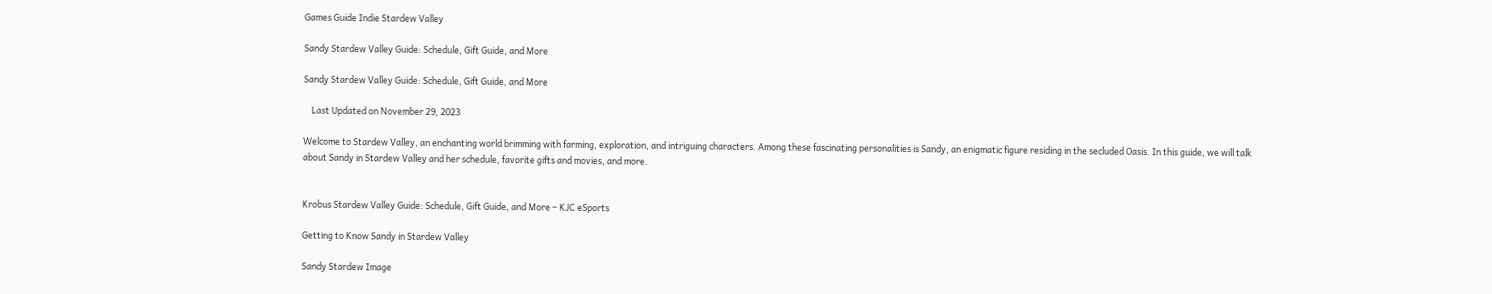Games Guide Indie Stardew Valley

Sandy Stardew Valley Guide: Schedule, Gift Guide, and More

Sandy Stardew Valley Guide: Schedule, Gift Guide, and More

    Last Updated on November 29, 2023

Welcome to Stardew Valley, an enchanting world brimming with farming, exploration, and intriguing characters. Among these fascinating personalities is Sandy, an enigmatic figure residing in the secluded Oasis. In this guide, we will talk about Sandy in Stardew Valley and her schedule, favorite gifts and movies, and more.


Krobus Stardew Valley Guide: Schedule, Gift Guide, and More – KJC eSports

Getting to Know Sandy in Stardew Valley

Sandy Stardew Image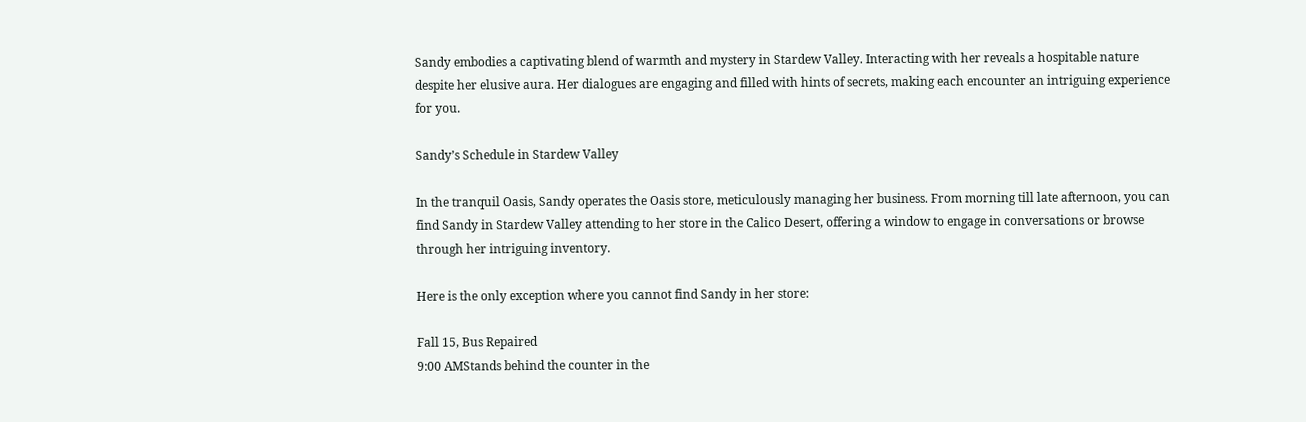Sandy embodies a captivating blend of warmth and mystery in Stardew Valley. Interacting with her reveals a hospitable nature despite her elusive aura. Her dialogues are engaging and filled with hints of secrets, making each encounter an intriguing experience for you.

Sandy’s Schedule in Stardew Valley

In the tranquil Oasis, Sandy operates the Oasis store, meticulously managing her business. From morning till late afternoon, you can find Sandy in Stardew Valley attending to her store in the Calico Desert, offering a window to engage in conversations or browse through her intriguing inventory.

Here is the only exception where you cannot find Sandy in her store:

Fall 15, Bus Repaired
9:00 AMStands behind the counter in the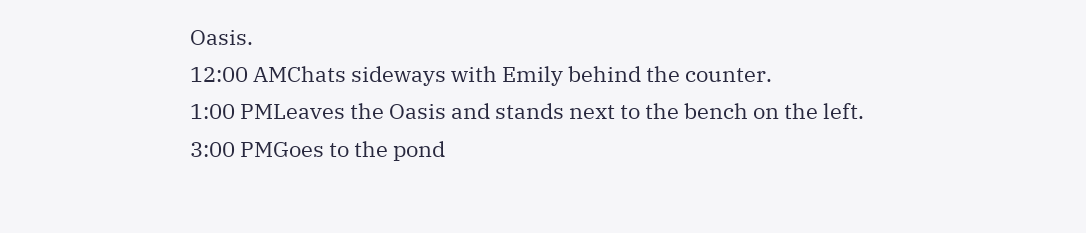Oasis.
12:00 AMChats sideways with Emily behind the counter.
1:00 PMLeaves the Oasis and stands next to the bench on the left.
3:00 PMGoes to the pond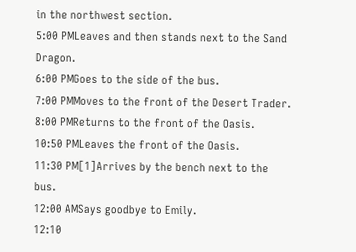in the northwest section.
5:00 PMLeaves and then stands next to the Sand Dragon.
6:00 PMGoes to the side of the bus.
7:00 PMMoves to the front of the Desert Trader.
8:00 PMReturns to the front of the Oasis.
10:50 PMLeaves the front of the Oasis.
11:30 PM[1]Arrives by the bench next to the bus.
12:00 AMSays goodbye to Emily.
12:10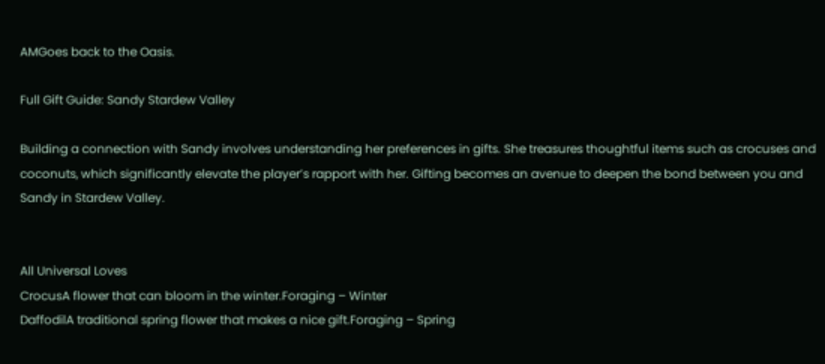AMGoes back to the Oasis.

Full Gift Guide: Sandy Stardew Valley

Building a connection with Sandy involves understanding her preferences in gifts. She treasures thoughtful items such as crocuses and coconuts, which significantly elevate the player’s rapport with her. Gifting becomes an avenue to deepen the bond between you and Sandy in Stardew Valley.


All Universal Loves
CrocusA flower that can bloom in the winter.Foraging – Winter
DaffodilA traditional spring flower that makes a nice gift.Foraging – Spring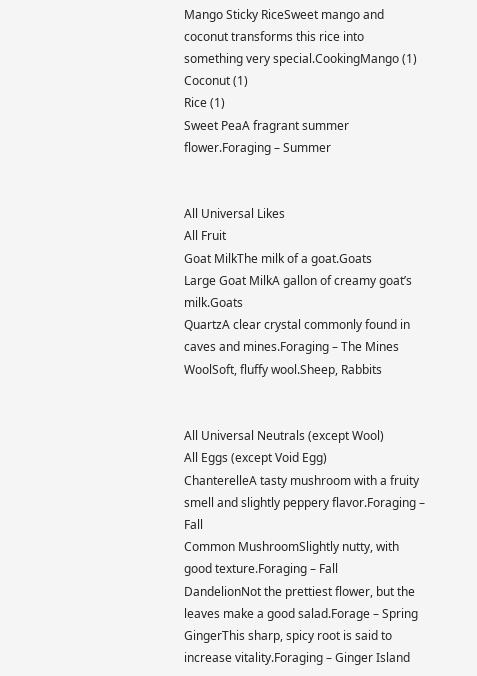Mango Sticky RiceSweet mango and coconut transforms this rice into something very special.CookingMango (1)
Coconut (1)
Rice (1)
Sweet PeaA fragrant summer flower.Foraging – Summer


All Universal Likes
All Fruit
Goat MilkThe milk of a goat.Goats
Large Goat MilkA gallon of creamy goat’s milk.Goats
QuartzA clear crystal commonly found in caves and mines.Foraging – The Mines
WoolSoft, fluffy wool.Sheep, Rabbits


All Universal Neutrals (except Wool)
All Eggs (except Void Egg)
ChanterelleA tasty mushroom with a fruity smell and slightly peppery flavor.Foraging – Fall
Common MushroomSlightly nutty, with good texture.Foraging – Fall
DandelionNot the prettiest flower, but the leaves make a good salad.Forage – Spring
GingerThis sharp, spicy root is said to increase vitality.Foraging – Ginger Island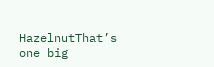HazelnutThat’s one big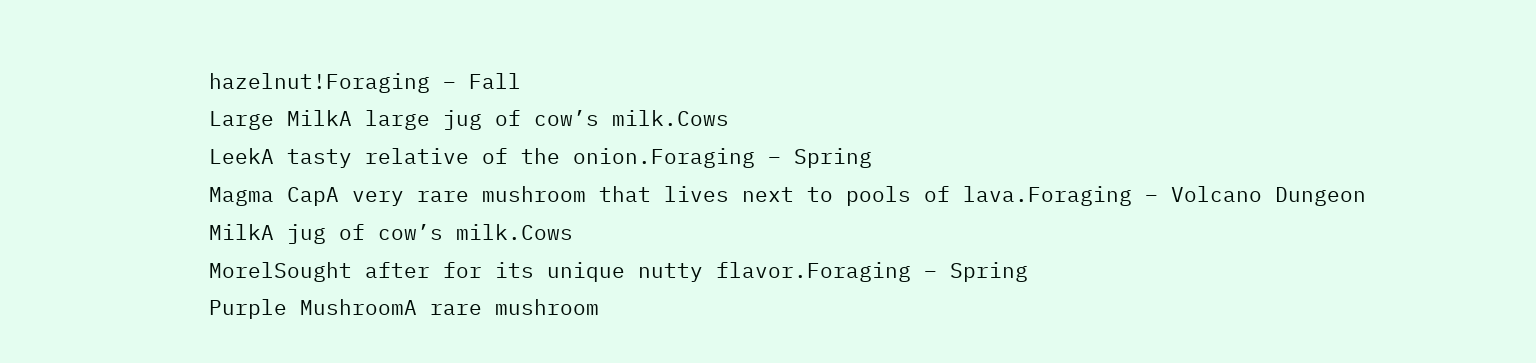hazelnut!Foraging – Fall
Large MilkA large jug of cow’s milk.Cows
LeekA tasty relative of the onion.Foraging – Spring
Magma CapA very rare mushroom that lives next to pools of lava.Foraging – Volcano Dungeon
MilkA jug of cow’s milk.Cows
MorelSought after for its unique nutty flavor.Foraging – Spring
Purple MushroomA rare mushroom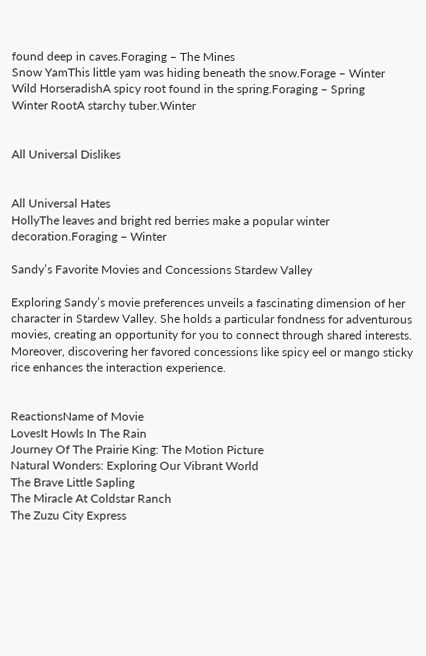found deep in caves.Foraging – The Mines
Snow YamThis little yam was hiding beneath the snow.Forage – Winter
Wild HorseradishA spicy root found in the spring.Foraging – Spring
Winter RootA starchy tuber.Winter


All Universal Dislikes


All Universal Hates
HollyThe leaves and bright red berries make a popular winter decoration.Foraging – Winter

Sandy’s Favorite Movies and Concessions Stardew Valley

Exploring Sandy’s movie preferences unveils a fascinating dimension of her character in Stardew Valley. She holds a particular fondness for adventurous movies, creating an opportunity for you to connect through shared interests. Moreover, discovering her favored concessions like spicy eel or mango sticky rice enhances the interaction experience.


ReactionsName of Movie
LovesIt Howls In The Rain
Journey Of The Prairie King: The Motion Picture
Natural Wonders: Exploring Our Vibrant World
The Brave Little Sapling
The Miracle At Coldstar Ranch
The Zuzu City Express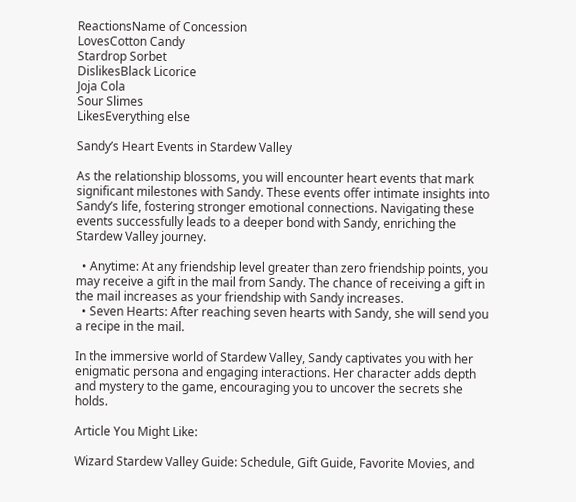ReactionsName of Concession
LovesCotton Candy
Stardrop Sorbet
DislikesBlack Licorice
Joja Cola
Sour Slimes
LikesEverything else

Sandy’s Heart Events in Stardew Valley

As the relationship blossoms, you will encounter heart events that mark significant milestones with Sandy. These events offer intimate insights into Sandy’s life, fostering stronger emotional connections. Navigating these events successfully leads to a deeper bond with Sandy, enriching the Stardew Valley journey.

  • Anytime: At any friendship level greater than zero friendship points, you may receive a gift in the mail from Sandy. The chance of receiving a gift in the mail increases as your friendship with Sandy increases.
  • Seven Hearts: After reaching seven hearts with Sandy, she will send you a recipe in the mail.

In the immersive world of Stardew Valley, Sandy captivates you with her enigmatic persona and engaging interactions. Her character adds depth and mystery to the game, encouraging you to uncover the secrets she holds.

Article You Might Like:

Wizard Stardew Valley Guide: Schedule, Gift Guide, Favorite Movies, and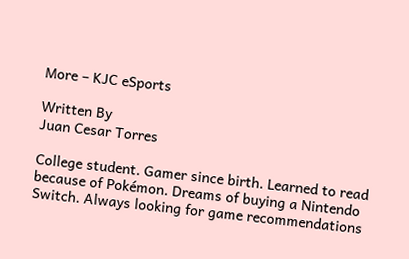More – KJC eSports

Written By
Juan Cesar Torres

College student. Gamer since birth. Learned to read because of Pokémon. Dreams of buying a Nintendo Switch. Always looking for game recommendations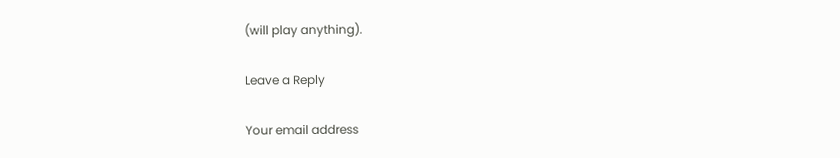(will play anything).

Leave a Reply

Your email address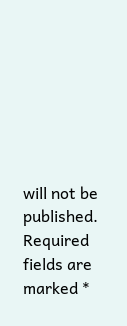will not be published. Required fields are marked *